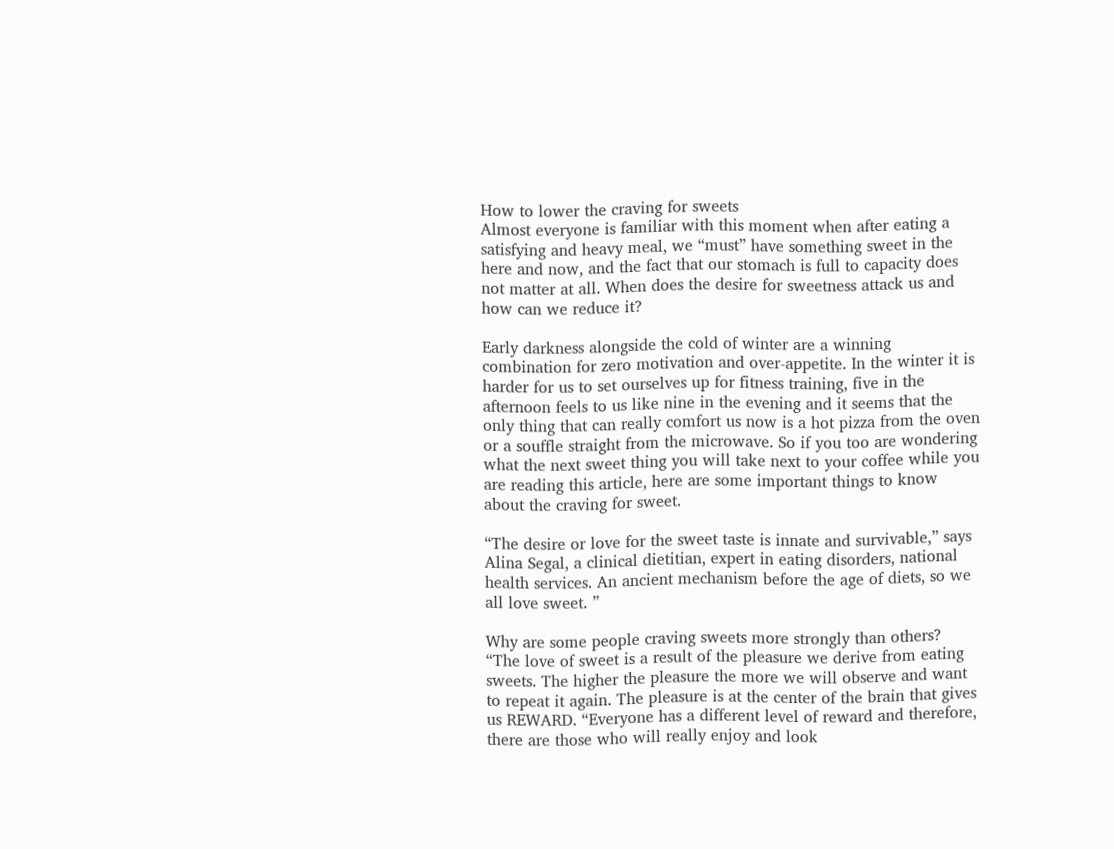How to lower the craving for sweets
Almost everyone is familiar with this moment when after eating a satisfying and heavy meal, we “must” have something sweet in the here and now, and the fact that our stomach is full to capacity does not matter at all. When does the desire for sweetness attack us and how can we reduce it?

Early darkness alongside the cold of winter are a winning combination for zero motivation and over-appetite. In the winter it is harder for us to set ourselves up for fitness training, five in the afternoon feels to us like nine in the evening and it seems that the only thing that can really comfort us now is a hot pizza from the oven or a souffle straight from the microwave. So if you too are wondering what the next sweet thing you will take next to your coffee while you are reading this article, here are some important things to know about the craving for sweet.

“The desire or love for the sweet taste is innate and survivable,” says Alina Segal, a clinical dietitian, expert in eating disorders, national health services. An ancient mechanism before the age of diets, so we all love sweet. ”

Why are some people craving sweets more strongly than others?
“The love of sweet is a result of the pleasure we derive from eating sweets. The higher the pleasure the more we will observe and want to repeat it again. The pleasure is at the center of the brain that gives us REWARD. “Everyone has a different level of reward and therefore, there are those who will really enjoy and look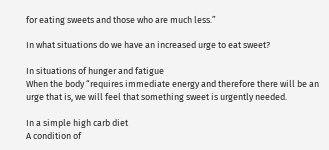for eating sweets and those who are much less.”

In what situations do we have an increased urge to eat sweet?

In situations of hunger and fatigue
When the body “requires immediate energy and therefore there will be an urge that is, we will feel that something sweet is urgently needed.

In a simple high carb diet
A condition of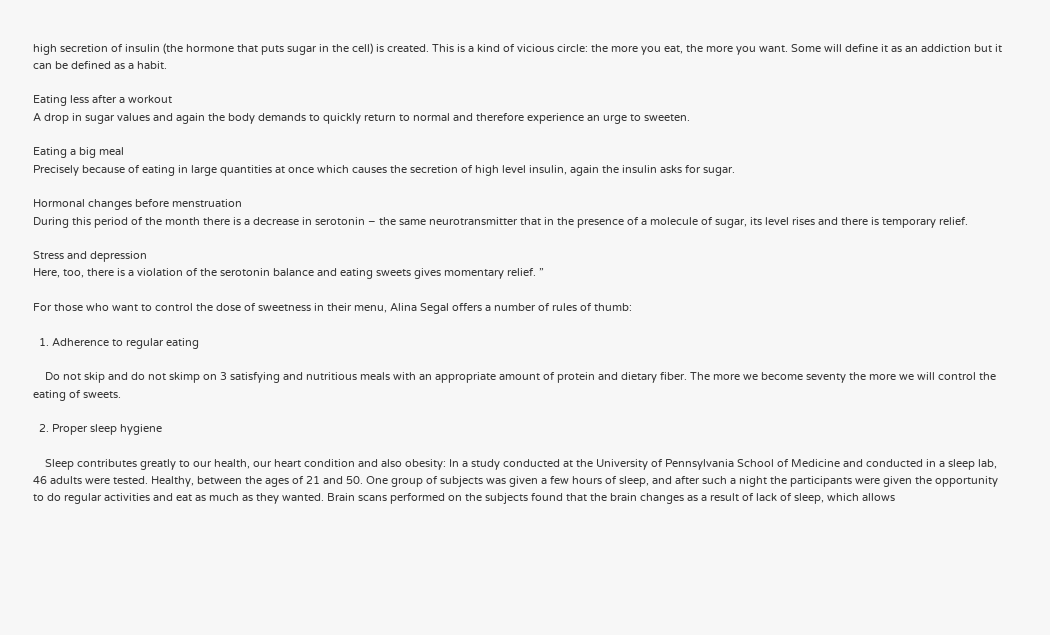high secretion of insulin (the hormone that puts sugar in the cell) is created. This is a kind of vicious circle: the more you eat, the more you want. Some will define it as an addiction but it can be defined as a habit.

Eating less after a workout
A drop in sugar values and again the body demands to quickly return to normal and therefore experience an urge to sweeten.

Eating a big meal
Precisely because of eating in large quantities at once which causes the secretion of high level insulin, again the insulin asks for sugar.

Hormonal changes before menstruation
During this period of the month there is a decrease in serotonin – the same neurotransmitter that in the presence of a molecule of sugar, its level rises and there is temporary relief.

Stress and depression
Here, too, there is a violation of the serotonin balance and eating sweets gives momentary relief. ”

For those who want to control the dose of sweetness in their menu, Alina Segal offers a number of rules of thumb:

  1. Adherence to regular eating

    Do not skip and do not skimp on 3 satisfying and nutritious meals with an appropriate amount of protein and dietary fiber. The more we become seventy the more we will control the eating of sweets.

  2. Proper sleep hygiene

    Sleep contributes greatly to our health, our heart condition and also obesity: In a study conducted at the University of Pennsylvania School of Medicine and conducted in a sleep lab, 46 adults were tested. Healthy, between the ages of 21 and 50. One group of subjects was given a few hours of sleep, and after such a night the participants were given the opportunity to do regular activities and eat as much as they wanted. Brain scans performed on the subjects found that the brain changes as a result of lack of sleep, which allows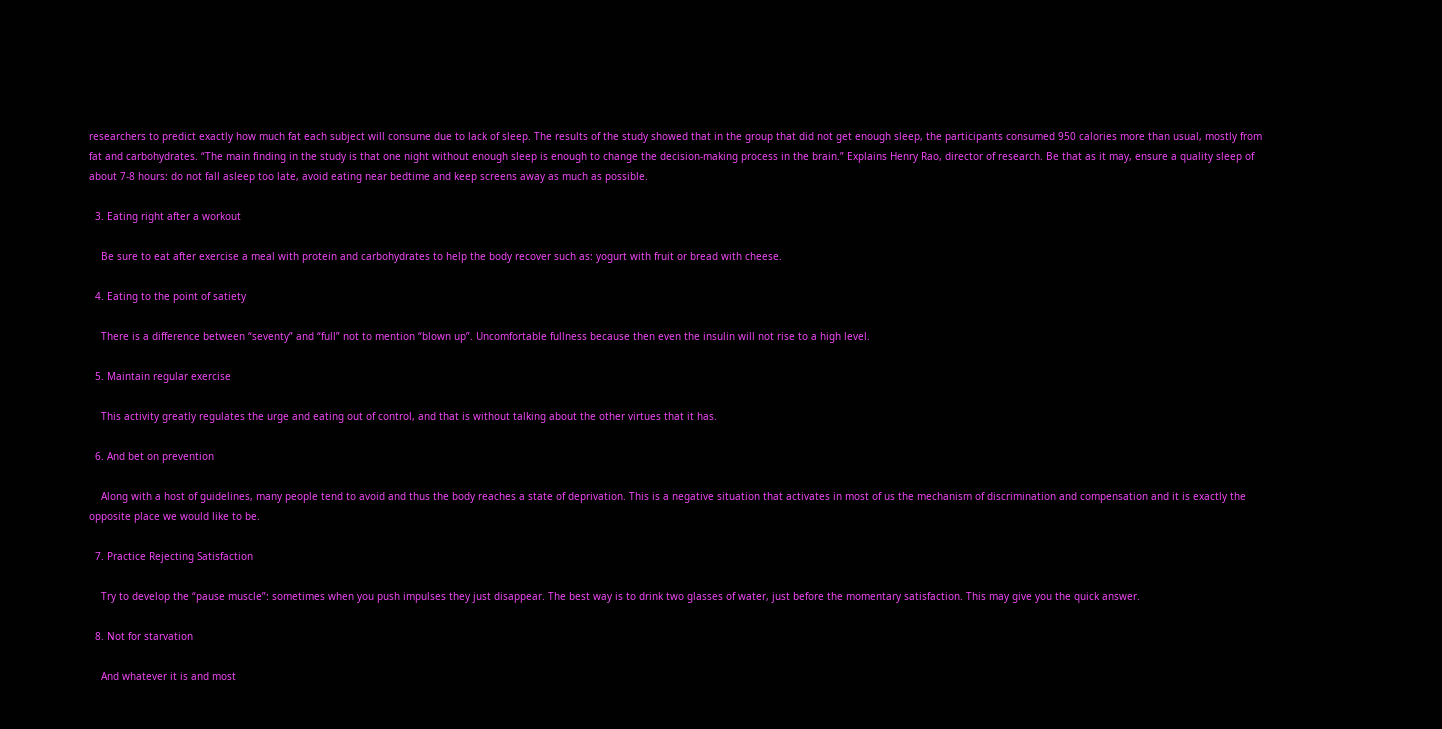researchers to predict exactly how much fat each subject will consume due to lack of sleep. The results of the study showed that in the group that did not get enough sleep, the participants consumed 950 calories more than usual, mostly from fat and carbohydrates. “The main finding in the study is that one night without enough sleep is enough to change the decision-making process in the brain.” Explains Henry Rao, director of research. Be that as it may, ensure a quality sleep of about 7-8 hours: do not fall asleep too late, avoid eating near bedtime and keep screens away as much as possible.

  3. Eating right after a workout

    Be sure to eat after exercise a meal with protein and carbohydrates to help the body recover such as: yogurt with fruit or bread with cheese.

  4. Eating to the point of satiety

    There is a difference between “seventy” and “full” not to mention “blown up”. Uncomfortable fullness because then even the insulin will not rise to a high level.

  5. Maintain regular exercise

    This activity greatly regulates the urge and eating out of control, and that is without talking about the other virtues that it has.

  6. And bet on prevention

    Along with a host of guidelines, many people tend to avoid and thus the body reaches a state of deprivation. This is a negative situation that activates in most of us the mechanism of discrimination and compensation and it is exactly the opposite place we would like to be.

  7. Practice Rejecting Satisfaction

    Try to develop the “pause muscle”: sometimes when you push impulses they just disappear. The best way is to drink two glasses of water, just before the momentary satisfaction. This may give you the quick answer.

  8. Not for starvation

    And whatever it is and most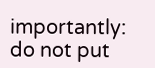importantly: do not put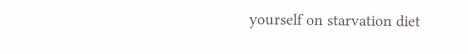yourself on starvation diet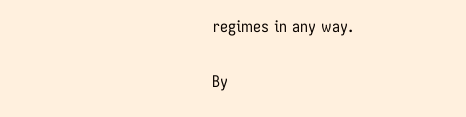regimes in any way.

By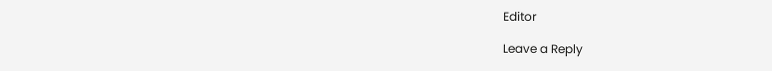Editor

Leave a Reply